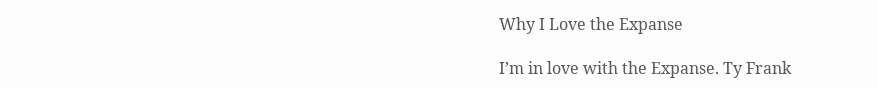Why I Love the Expanse

I’m in love with the Expanse. Ty Frank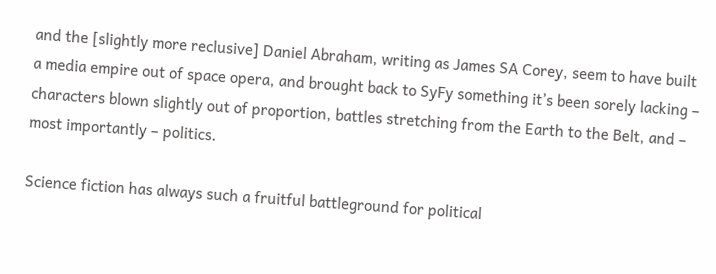and the [slightly more reclusive] Daniel Abraham, writing as James SA Corey, seem to have built a media empire out of space opera, and brought back to SyFy something it’s been sorely lacking – characters blown slightly out of proportion, battles stretching from the Earth to the Belt, and – most importantly – politics.

Science fiction has always such a fruitful battleground for political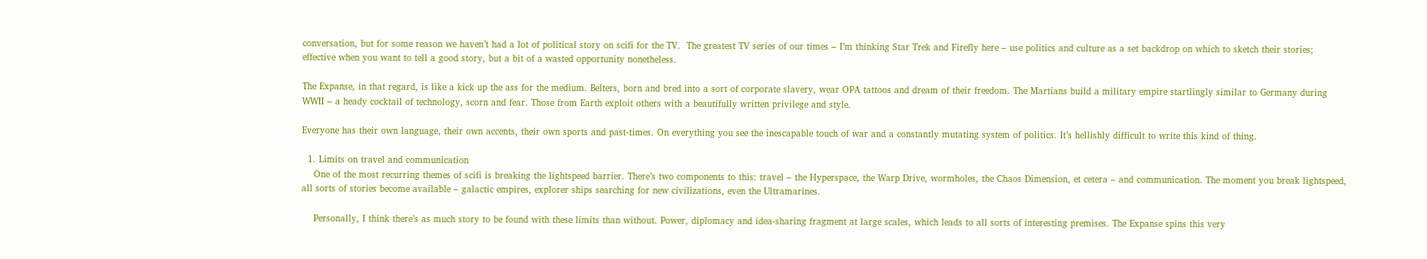conversation, but for some reason we haven’t had a lot of political story on scifi for the TV.  The greatest TV series of our times – I’m thinking Star Trek and Firefly here – use politics and culture as a set backdrop on which to sketch their stories; effective when you want to tell a good story, but a bit of a wasted opportunity nonetheless.

The Expanse, in that regard, is like a kick up the ass for the medium. Belters, born and bred into a sort of corporate slavery, wear OPA tattoos and dream of their freedom. The Martians build a military empire startlingly similar to Germany during WWII – a heady cocktail of technology, scorn and fear. Those from Earth exploit others with a beautifully written privilege and style.

Everyone has their own language, their own accents, their own sports and past-times. On everything you see the inescapable touch of war and a constantly mutating system of politics. It’s hellishly difficult to write this kind of thing.

  1. Limits on travel and communication
    One of the most recurring themes of scifi is breaking the lightspeed barrier. There’s two components to this: travel – the Hyperspace, the Warp Drive, wormholes, the Chaos Dimension, et cetera – and communication. The moment you break lightspeed, all sorts of stories become available – galactic empires, explorer ships searching for new civilizations, even the Ultramarines.

    Personally, I think there’s as much story to be found with these limits than without. Power, diplomacy and idea-sharing fragment at large scales, which leads to all sorts of interesting premises. The Expanse spins this very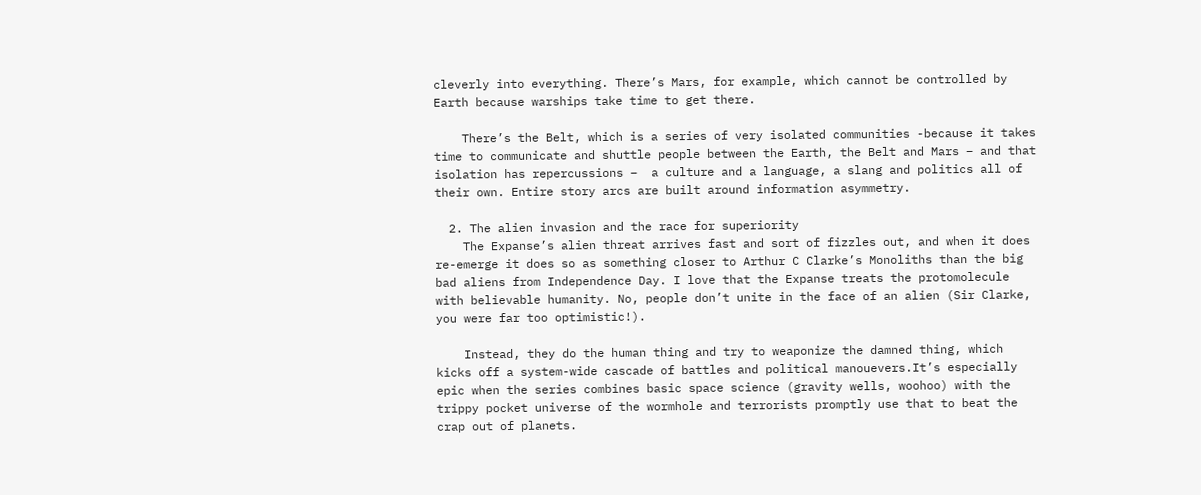cleverly into everything. There’s Mars, for example, which cannot be controlled by Earth because warships take time to get there.

    There’s the Belt, which is a series of very isolated communities -because it takes time to communicate and shuttle people between the Earth, the Belt and Mars – and that isolation has repercussions –  a culture and a language, a slang and politics all of their own. Entire story arcs are built around information asymmetry.

  2. The alien invasion and the race for superiority
    The Expanse’s alien threat arrives fast and sort of fizzles out, and when it does re-emerge it does so as something closer to Arthur C Clarke’s Monoliths than the big bad aliens from Independence Day. I love that the Expanse treats the protomolecule with believable humanity. No, people don’t unite in the face of an alien (Sir Clarke, you were far too optimistic!).

    Instead, they do the human thing and try to weaponize the damned thing, which kicks off a system-wide cascade of battles and political manouevers.It’s especially epic when the series combines basic space science (gravity wells, woohoo) with the trippy pocket universe of the wormhole and terrorists promptly use that to beat the crap out of planets.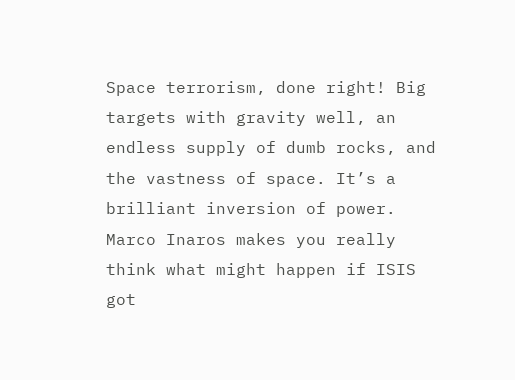Space terrorism, done right! Big targets with gravity well, an endless supply of dumb rocks, and the vastness of space. It’s a brilliant inversion of power. Marco Inaros makes you really think what might happen if ISIS got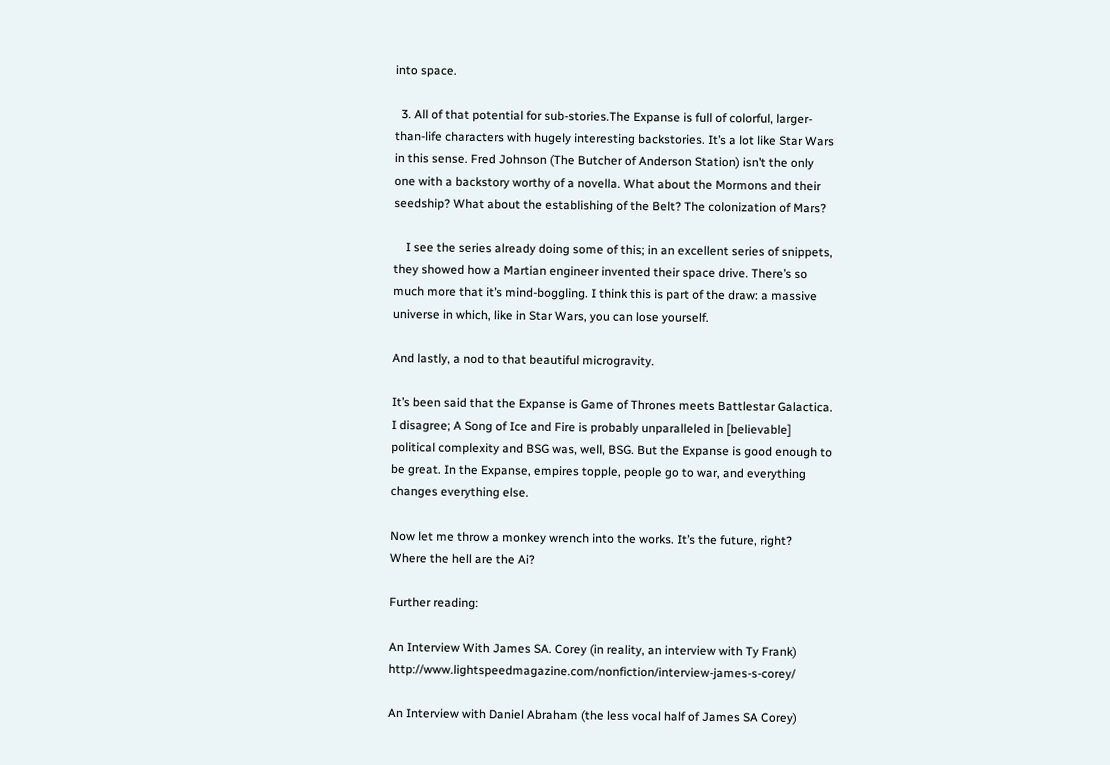into space.

  3. All of that potential for sub-stories.The Expanse is full of colorful, larger-than-life characters with hugely interesting backstories. It’s a lot like Star Wars in this sense. Fred Johnson (The Butcher of Anderson Station) isn’t the only one with a backstory worthy of a novella. What about the Mormons and their seedship? What about the establishing of the Belt? The colonization of Mars?

    I see the series already doing some of this; in an excellent series of snippets, they showed how a Martian engineer invented their space drive. There’s so much more that it’s mind-boggling. I think this is part of the draw: a massive universe in which, like in Star Wars, you can lose yourself.

And lastly, a nod to that beautiful microgravity.

It’s been said that the Expanse is Game of Thrones meets Battlestar Galactica. I disagree; A Song of Ice and Fire is probably unparalleled in [believable] political complexity and BSG was, well, BSG. But the Expanse is good enough to be great. In the Expanse, empires topple, people go to war, and everything changes everything else.

Now let me throw a monkey wrench into the works. It’s the future, right? Where the hell are the Ai?

Further reading:

An Interview With James SA. Corey (in reality, an interview with Ty Frank) http://www.lightspeedmagazine.com/nonfiction/interview-james-s-corey/

An Interview with Daniel Abraham (the less vocal half of James SA Corey)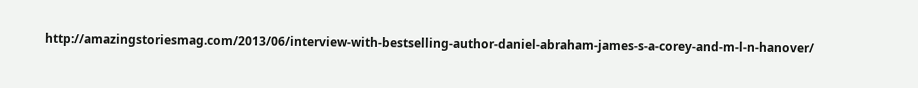http://amazingstoriesmag.com/2013/06/interview-with-bestselling-author-daniel-abraham-james-s-a-corey-and-m-l-n-hanover/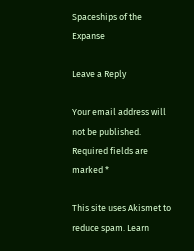Spaceships of the Expanse

Leave a Reply

Your email address will not be published. Required fields are marked *

This site uses Akismet to reduce spam. Learn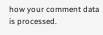how your comment data is processed.